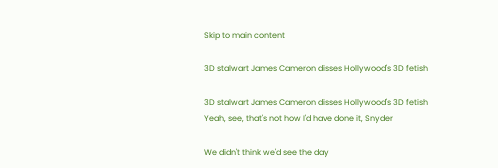Skip to main content

3D stalwart James Cameron disses Hollywood's 3D fetish

3D stalwart James Cameron disses Hollywood's 3D fetish
Yeah, see, that's not how I'd have done it, Snyder

We didn't think we'd see the day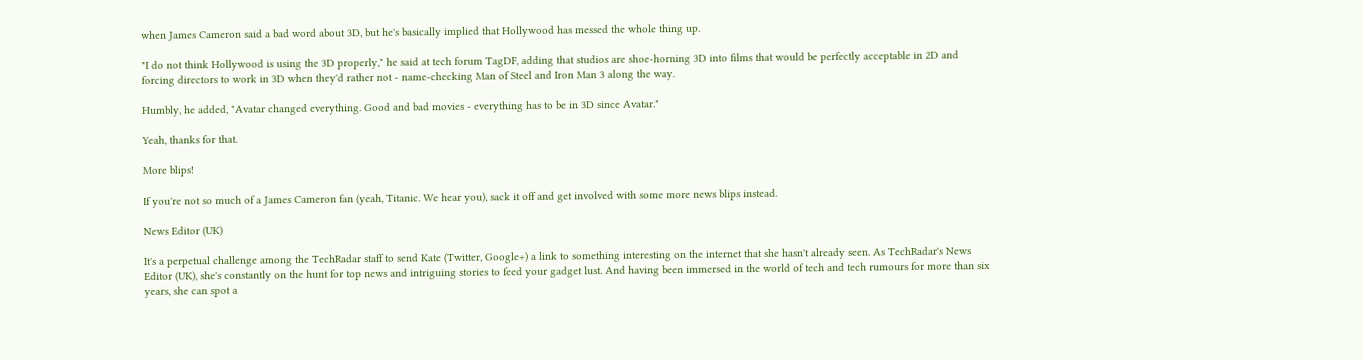when James Cameron said a bad word about 3D, but he's basically implied that Hollywood has messed the whole thing up.

"I do not think Hollywood is using the 3D properly," he said at tech forum TagDF, adding that studios are shoe-horning 3D into films that would be perfectly acceptable in 2D and forcing directors to work in 3D when they'd rather not - name-checking Man of Steel and Iron Man 3 along the way.

Humbly, he added, "Avatar changed everything. Good and bad movies - everything has to be in 3D since Avatar."

Yeah, thanks for that.

More blips!

If you're not so much of a James Cameron fan (yeah, Titanic. We hear you), sack it off and get involved with some more news blips instead.

News Editor (UK)

It's a perpetual challenge among the TechRadar staff to send Kate (Twitter, Google+) a link to something interesting on the internet that she hasn't already seen. As TechRadar's News Editor (UK), she's constantly on the hunt for top news and intriguing stories to feed your gadget lust. And having been immersed in the world of tech and tech rumours for more than six years, she can spot a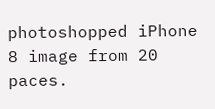photoshopped iPhone 8 image from 20 paces.